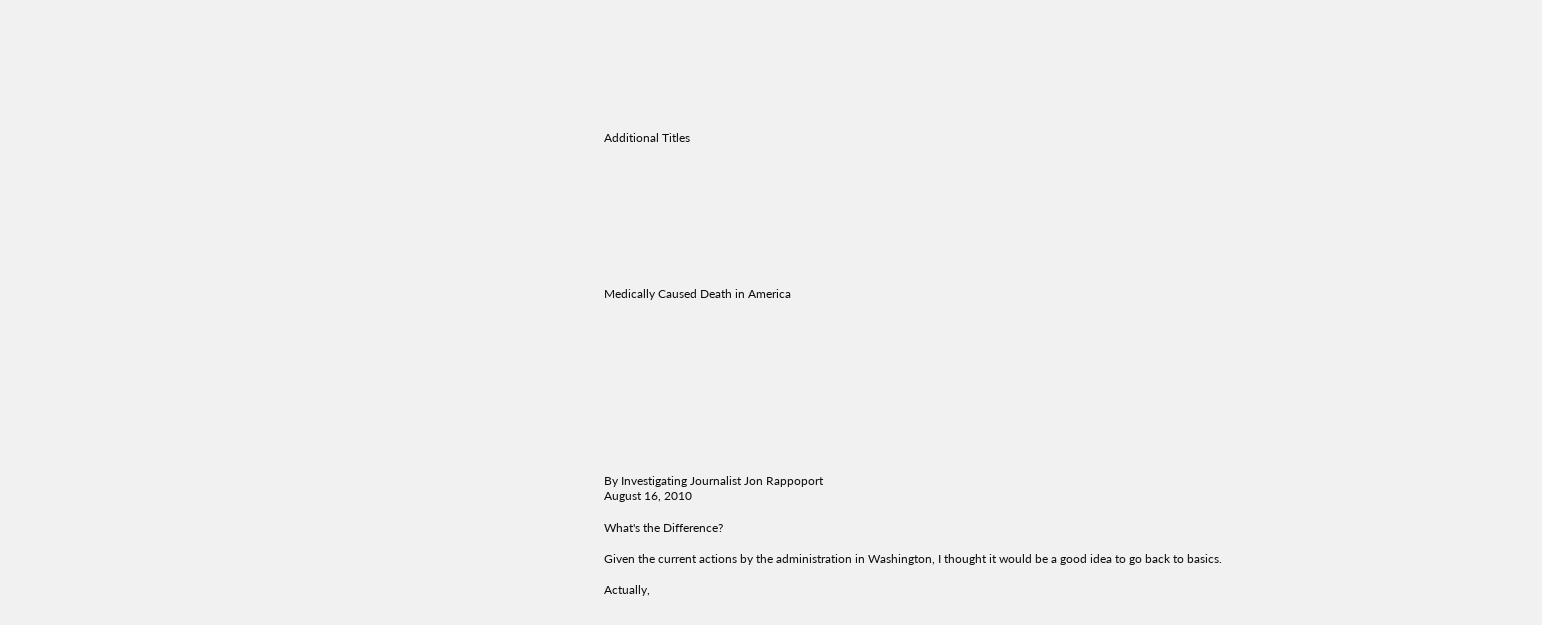Additional Titles









Medically Caused Death in America











By Investigating Journalist Jon Rappoport
August 16, 2010

What's the Difference?

Given the current actions by the administration in Washington, I thought it would be a good idea to go back to basics.

Actually,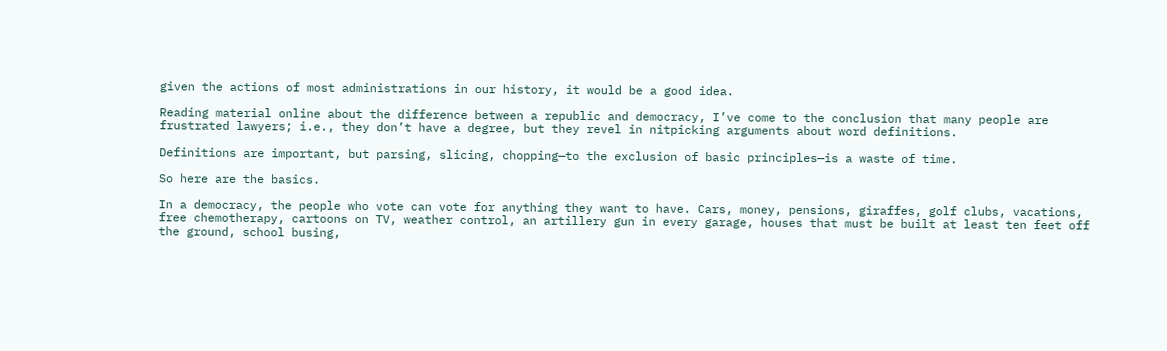given the actions of most administrations in our history, it would be a good idea.

Reading material online about the difference between a republic and democracy, I’ve come to the conclusion that many people are frustrated lawyers; i.e., they don’t have a degree, but they revel in nitpicking arguments about word definitions.

Definitions are important, but parsing, slicing, chopping—to the exclusion of basic principles—is a waste of time.

So here are the basics.

In a democracy, the people who vote can vote for anything they want to have. Cars, money, pensions, giraffes, golf clubs, vacations, free chemotherapy, cartoons on TV, weather control, an artillery gun in every garage, houses that must be built at least ten feet off the ground, school busing,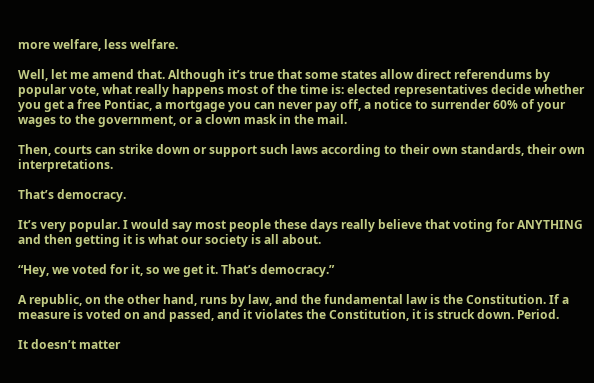more welfare, less welfare.

Well, let me amend that. Although it’s true that some states allow direct referendums by popular vote, what really happens most of the time is: elected representatives decide whether you get a free Pontiac, a mortgage you can never pay off, a notice to surrender 60% of your wages to the government, or a clown mask in the mail.

Then, courts can strike down or support such laws according to their own standards, their own interpretations.

That’s democracy.

It’s very popular. I would say most people these days really believe that voting for ANYTHING and then getting it is what our society is all about.

“Hey, we voted for it, so we get it. That’s democracy.”

A republic, on the other hand, runs by law, and the fundamental law is the Constitution. If a measure is voted on and passed, and it violates the Constitution, it is struck down. Period.

It doesn’t matter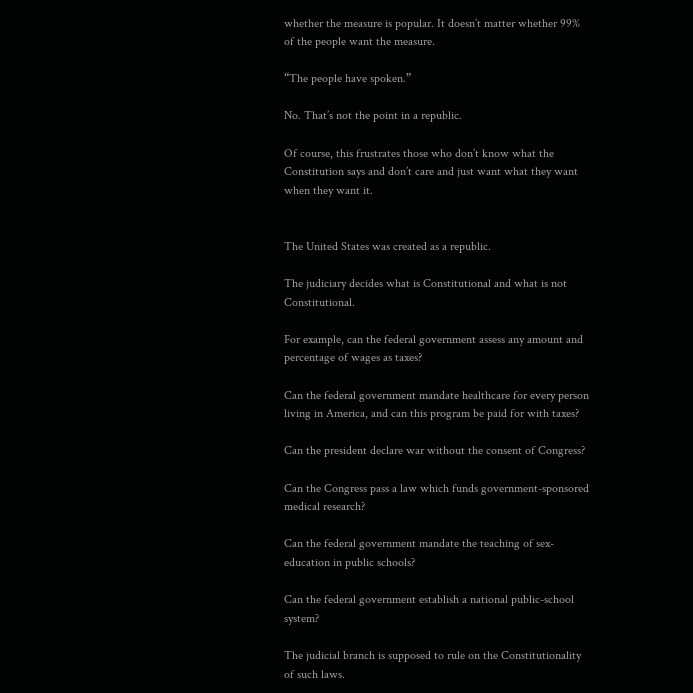whether the measure is popular. It doesn’t matter whether 99% of the people want the measure.

“The people have spoken.”

No. That’s not the point in a republic.

Of course, this frustrates those who don’t know what the Constitution says and don’t care and just want what they want when they want it.


The United States was created as a republic.

The judiciary decides what is Constitutional and what is not Constitutional.

For example, can the federal government assess any amount and percentage of wages as taxes?

Can the federal government mandate healthcare for every person living in America, and can this program be paid for with taxes?

Can the president declare war without the consent of Congress?

Can the Congress pass a law which funds government-sponsored medical research?

Can the federal government mandate the teaching of sex-education in public schools?

Can the federal government establish a national public-school system?

The judicial branch is supposed to rule on the Constitutionality of such laws.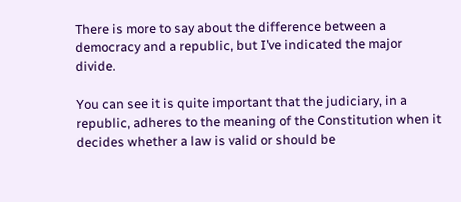There is more to say about the difference between a democracy and a republic, but I’ve indicated the major divide.

You can see it is quite important that the judiciary, in a republic, adheres to the meaning of the Constitution when it decides whether a law is valid or should be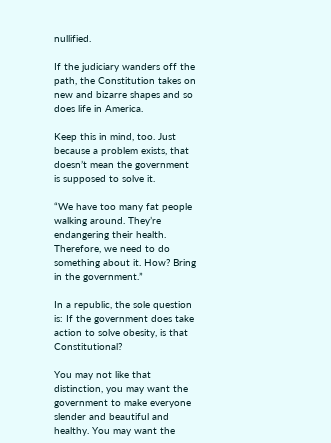nullified.

If the judiciary wanders off the path, the Constitution takes on new and bizarre shapes and so does life in America.

Keep this in mind, too. Just because a problem exists, that doesn’t mean the government is supposed to solve it.

“We have too many fat people walking around. They’re endangering their health. Therefore, we need to do something about it. How? Bring in the government.”

In a republic, the sole question is: If the government does take action to solve obesity, is that Constitutional?

You may not like that distinction, you may want the government to make everyone slender and beautiful and healthy. You may want the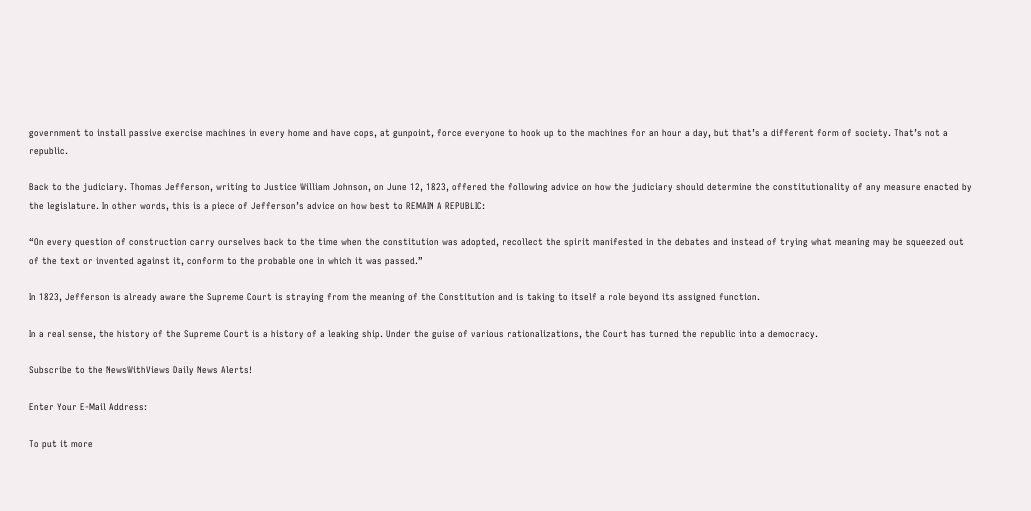government to install passive exercise machines in every home and have cops, at gunpoint, force everyone to hook up to the machines for an hour a day, but that’s a different form of society. That’s not a republic.

Back to the judiciary. Thomas Jefferson, writing to Justice William Johnson, on June 12, 1823, offered the following advice on how the judiciary should determine the constitutionality of any measure enacted by the legislature. In other words, this is a piece of Jefferson’s advice on how best to REMAIN A REPUBLIC:

“On every question of construction carry ourselves back to the time when the constitution was adopted, recollect the spirit manifested in the debates and instead of trying what meaning may be squeezed out of the text or invented against it, conform to the probable one in which it was passed.”

In 1823, Jefferson is already aware the Supreme Court is straying from the meaning of the Constitution and is taking to itself a role beyond its assigned function.

In a real sense, the history of the Supreme Court is a history of a leaking ship. Under the guise of various rationalizations, the Court has turned the republic into a democracy.

Subscribe to the NewsWithViews Daily News Alerts!

Enter Your E-Mail Address:

To put it more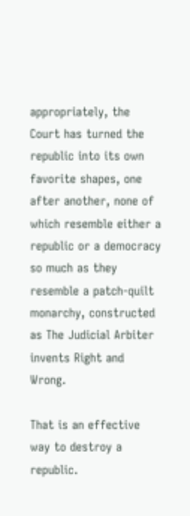appropriately, the Court has turned the republic into its own favorite shapes, one after another, none of which resemble either a republic or a democracy so much as they resemble a patch-quilt monarchy, constructed as The Judicial Arbiter invents Right and Wrong.

That is an effective way to destroy a republic.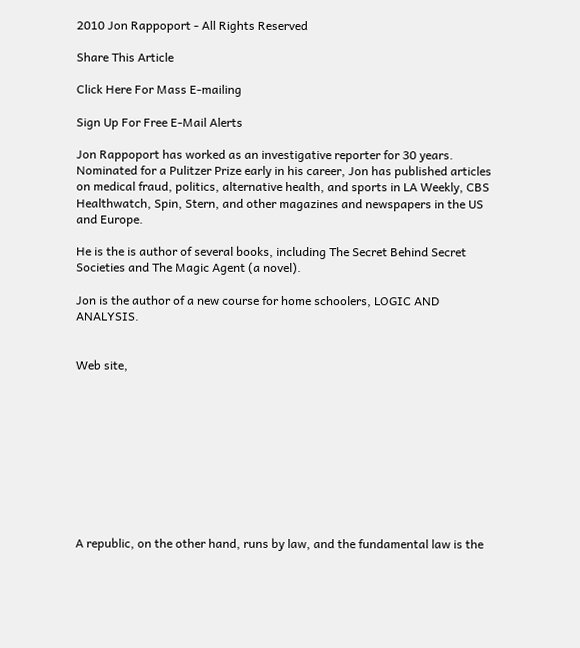2010 Jon Rappoport - All Rights Reserved

Share This Article

Click Here For Mass E-mailing

Sign Up For Free E-Mail Alerts

Jon Rappoport has worked as an investigative reporter for 30 years. Nominated for a Pulitzer Prize early in his career, Jon has published articles on medical fraud, politics, alternative health, and sports in LA Weekly, CBS Healthwatch, Spin, Stern, and other magazines and newspapers in the US and Europe.

He is the is author of several books, including The Secret Behind Secret Societies and The Magic Agent (a novel).

Jon is the author of a new course for home schoolers, LOGIC AND ANALYSIS.


Web site,










A republic, on the other hand, runs by law, and the fundamental law is the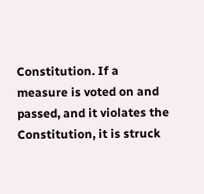Constitution. If a measure is voted on and passed, and it violates the Constitution, it is struck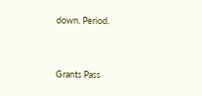down. Period.



Grants Pass